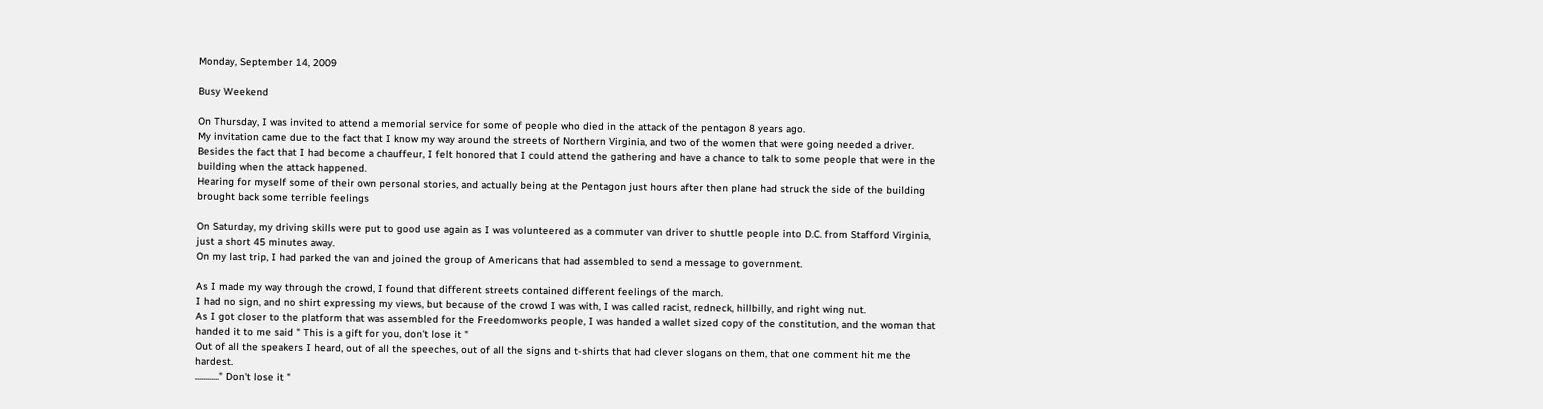Monday, September 14, 2009

Busy Weekend

On Thursday, I was invited to attend a memorial service for some of people who died in the attack of the pentagon 8 years ago.
My invitation came due to the fact that I know my way around the streets of Northern Virginia, and two of the women that were going needed a driver.
Besides the fact that I had become a chauffeur, I felt honored that I could attend the gathering and have a chance to talk to some people that were in the building when the attack happened.
Hearing for myself some of their own personal stories, and actually being at the Pentagon just hours after then plane had struck the side of the building brought back some terrible feelings

On Saturday, my driving skills were put to good use again as I was volunteered as a commuter van driver to shuttle people into D.C. from Stafford Virginia, just a short 45 minutes away.
On my last trip, I had parked the van and joined the group of Americans that had assembled to send a message to government.

As I made my way through the crowd, I found that different streets contained different feelings of the march.
I had no sign, and no shirt expressing my views, but because of the crowd I was with, I was called racist, redneck, hillbilly, and right wing nut.
As I got closer to the platform that was assembled for the Freedomworks people, I was handed a wallet sized copy of the constitution, and the woman that handed it to me said " This is a gift for you, don't lose it "
Out of all the speakers I heard, out of all the speeches, out of all the signs and t-shirts that had clever slogans on them, that one comment hit me the hardest.
............" Don't lose it "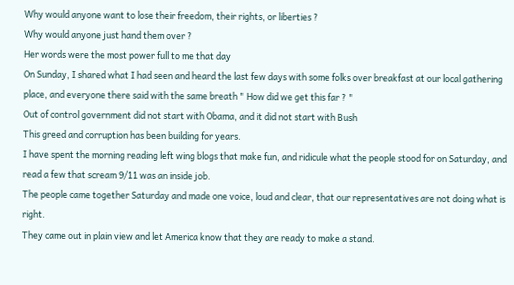Why would anyone want to lose their freedom, their rights, or liberties ?
Why would anyone just hand them over ?
Her words were the most power full to me that day
On Sunday, I shared what I had seen and heard the last few days with some folks over breakfast at our local gathering place, and everyone there said with the same breath " How did we get this far ? "
Out of control government did not start with Obama, and it did not start with Bush
This greed and corruption has been building for years.
I have spent the morning reading left wing blogs that make fun, and ridicule what the people stood for on Saturday, and read a few that scream 9/11 was an inside job.
The people came together Saturday and made one voice, loud and clear, that our representatives are not doing what is right.
They came out in plain view and let America know that they are ready to make a stand.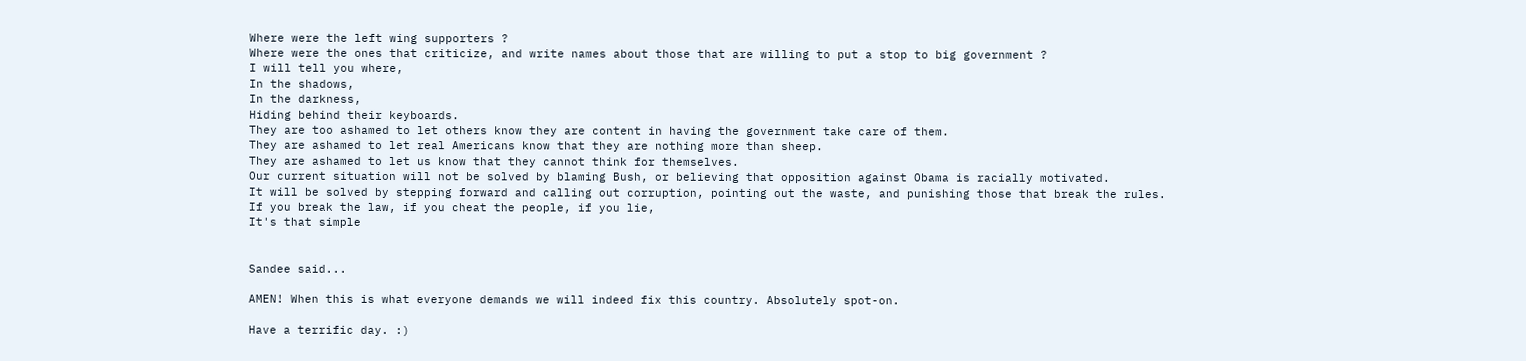Where were the left wing supporters ?
Where were the ones that criticize, and write names about those that are willing to put a stop to big government ?
I will tell you where,
In the shadows,
In the darkness,
Hiding behind their keyboards.
They are too ashamed to let others know they are content in having the government take care of them.
They are ashamed to let real Americans know that they are nothing more than sheep.
They are ashamed to let us know that they cannot think for themselves.
Our current situation will not be solved by blaming Bush, or believing that opposition against Obama is racially motivated.
It will be solved by stepping forward and calling out corruption, pointing out the waste, and punishing those that break the rules.
If you break the law, if you cheat the people, if you lie,
It's that simple


Sandee said...

AMEN! When this is what everyone demands we will indeed fix this country. Absolutely spot-on.

Have a terrific day. :)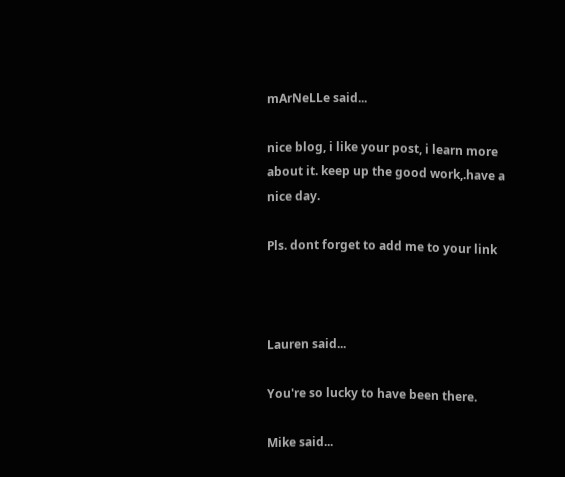mArNeLLe said...

nice blog, i like your post, i learn more about it. keep up the good work,.have a nice day.

Pls. dont forget to add me to your link



Lauren said...

You're so lucky to have been there.

Mike said...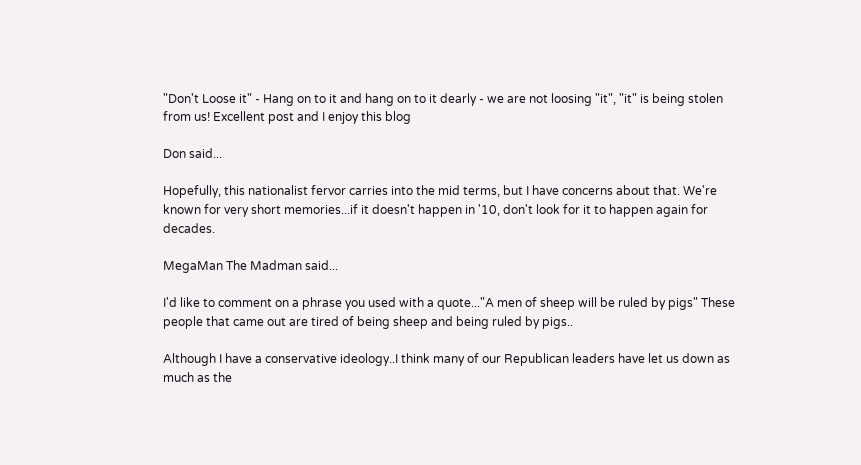"Don't Loose it" - Hang on to it and hang on to it dearly - we are not loosing "it", "it" is being stolen from us! Excellent post and I enjoy this blog

Don said...

Hopefully, this nationalist fervor carries into the mid terms, but I have concerns about that. We're known for very short memories...if it doesn't happen in '10, don't look for it to happen again for decades.

MegaMan The Madman said...

I'd like to comment on a phrase you used with a quote..."A men of sheep will be ruled by pigs" These people that came out are tired of being sheep and being ruled by pigs..

Although I have a conservative ideology..I think many of our Republican leaders have let us down as much as the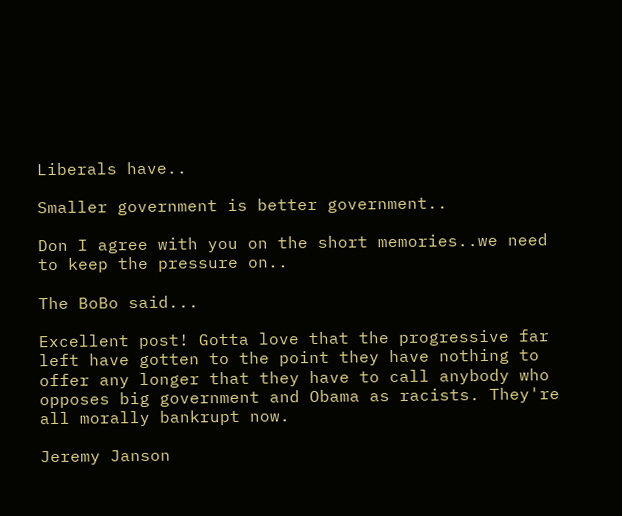Liberals have..

Smaller government is better government..

Don I agree with you on the short memories..we need to keep the pressure on..

The BoBo said...

Excellent post! Gotta love that the progressive far left have gotten to the point they have nothing to offer any longer that they have to call anybody who opposes big government and Obama as racists. They're all morally bankrupt now.

Jeremy Janson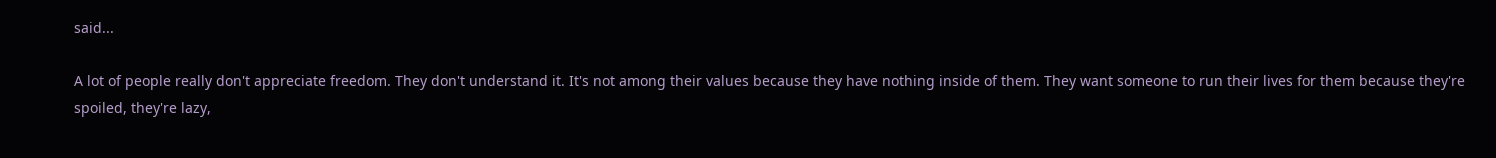said...

A lot of people really don't appreciate freedom. They don't understand it. It's not among their values because they have nothing inside of them. They want someone to run their lives for them because they're spoiled, they're lazy,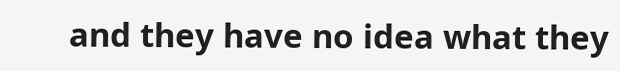and they have no idea what they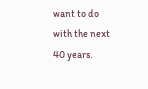want to do with the next 40 years.